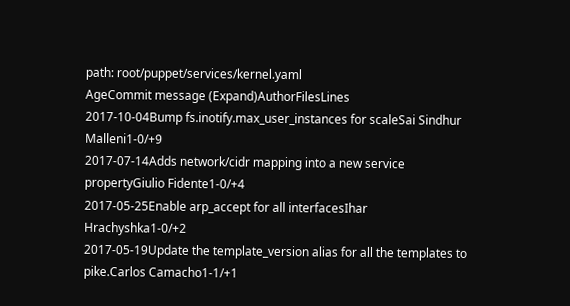path: root/puppet/services/kernel.yaml
AgeCommit message (Expand)AuthorFilesLines
2017-10-04Bump fs.inotify.max_user_instances for scaleSai Sindhur Malleni1-0/+9
2017-07-14Adds network/cidr mapping into a new service propertyGiulio Fidente1-0/+4
2017-05-25Enable arp_accept for all interfacesIhar Hrachyshka1-0/+2
2017-05-19Update the template_version alias for all the templates to pike.Carlos Camacho1-1/+1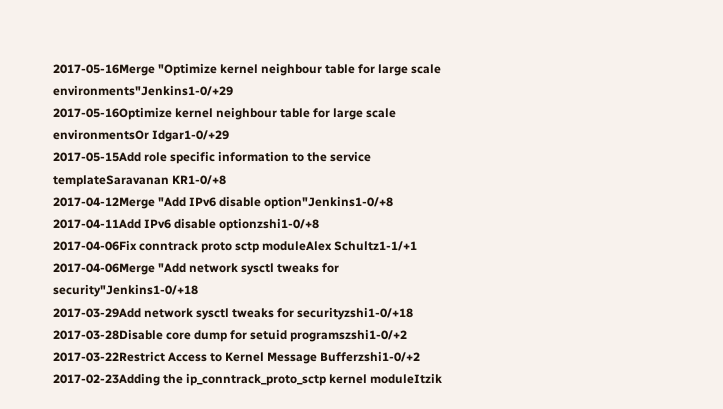2017-05-16Merge "Optimize kernel neighbour table for large scale environments"Jenkins1-0/+29
2017-05-16Optimize kernel neighbour table for large scale environmentsOr Idgar1-0/+29
2017-05-15Add role specific information to the service templateSaravanan KR1-0/+8
2017-04-12Merge "Add IPv6 disable option"Jenkins1-0/+8
2017-04-11Add IPv6 disable optionzshi1-0/+8
2017-04-06Fix conntrack proto sctp moduleAlex Schultz1-1/+1
2017-04-06Merge "Add network sysctl tweaks for security"Jenkins1-0/+18
2017-03-29Add network sysctl tweaks for securityzshi1-0/+18
2017-03-28Disable core dump for setuid programszshi1-0/+2
2017-03-22Restrict Access to Kernel Message Bufferzshi1-0/+2
2017-02-23Adding the ip_conntrack_proto_sctp kernel moduleItzik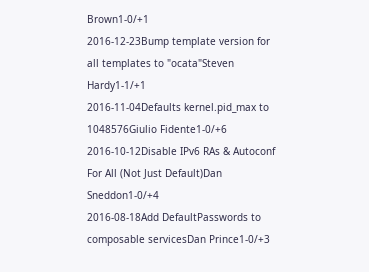Brown1-0/+1
2016-12-23Bump template version for all templates to "ocata"Steven Hardy1-1/+1
2016-11-04Defaults kernel.pid_max to 1048576Giulio Fidente1-0/+6
2016-10-12Disable IPv6 RAs & Autoconf For All (Not Just Default)Dan Sneddon1-0/+4
2016-08-18Add DefaultPasswords to composable servicesDan Prince1-0/+3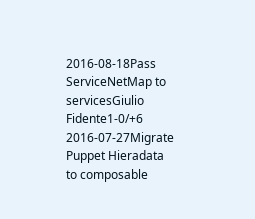2016-08-18Pass ServiceNetMap to servicesGiulio Fidente1-0/+6
2016-07-27Migrate Puppet Hieradata to composable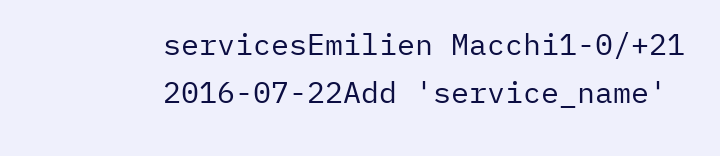servicesEmilien Macchi1-0/+21
2016-07-22Add 'service_name'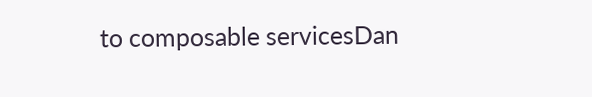to composable servicesDan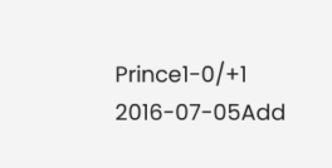Prince1-0/+1
2016-07-05Add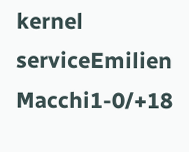kernel serviceEmilien Macchi1-0/+18